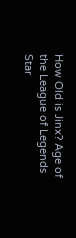How Old is Jinx? Age of the League of Legends Star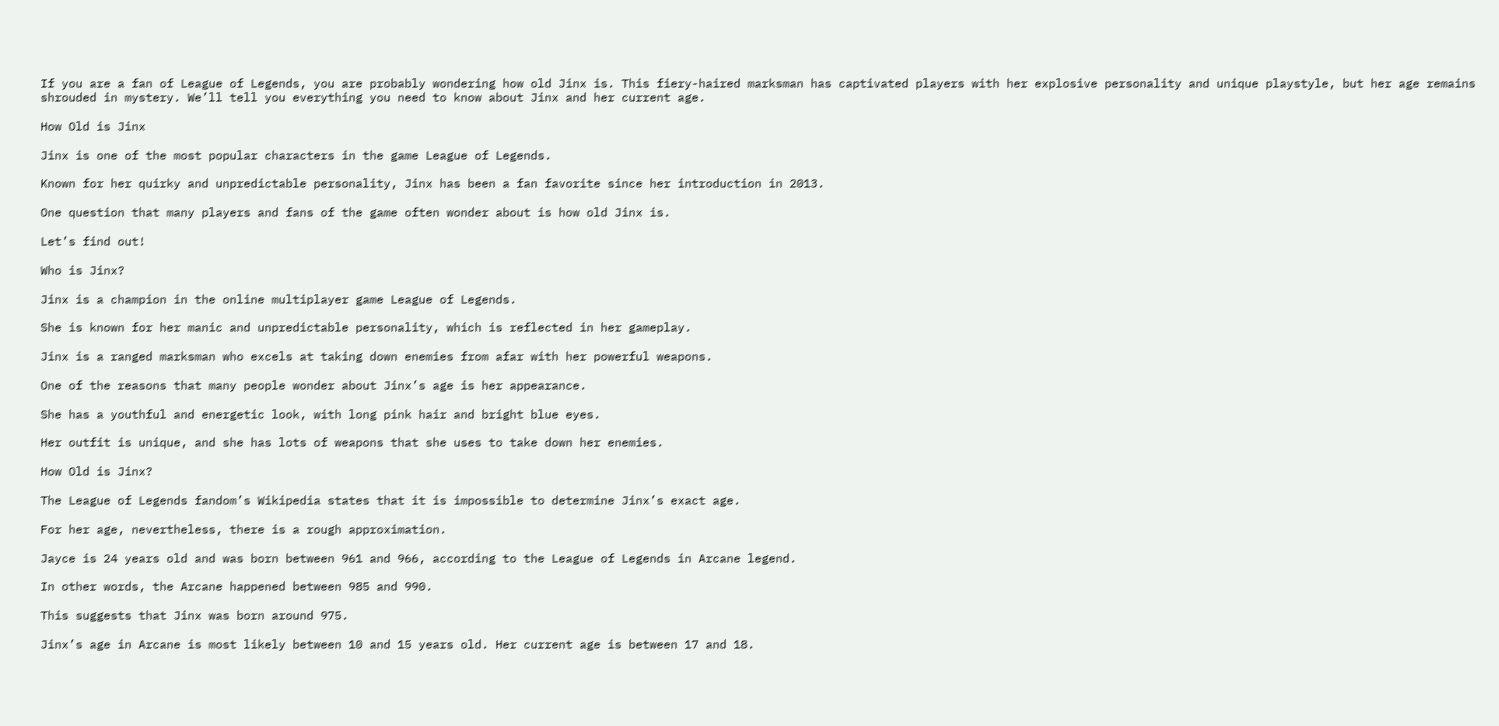If you are a fan of League of Legends, you are probably wondering how old Jinx is. This fiery-haired marksman has captivated players with her explosive personality and unique playstyle, but her age remains shrouded in mystery. We’ll tell you everything you need to know about Jinx and her current age.

How Old is Jinx

Jinx is one of the most popular characters in the game League of Legends.

Known for her quirky and unpredictable personality, Jinx has been a fan favorite since her introduction in 2013.

One question that many players and fans of the game often wonder about is how old Jinx is.

Let’s find out!

Who is Jinx?

Jinx is a champion in the online multiplayer game League of Legends.

She is known for her manic and unpredictable personality, which is reflected in her gameplay.

Jinx is a ranged marksman who excels at taking down enemies from afar with her powerful weapons.

One of the reasons that many people wonder about Jinx’s age is her appearance.

She has a youthful and energetic look, with long pink hair and bright blue eyes.

Her outfit is unique, and she has lots of weapons that she uses to take down her enemies.

How Old is Jinx?

The League of Legends fandom’s Wikipedia states that it is impossible to determine Jinx’s exact age.

For her age, nevertheless, there is a rough approximation.

Jayce is 24 years old and was born between 961 and 966, according to the League of Legends in Arcane legend.

In other words, the Arcane happened between 985 and 990.

This suggests that Jinx was born around 975.

Jinx’s age in Arcane is most likely between 10 and 15 years old. Her current age is between 17 and 18.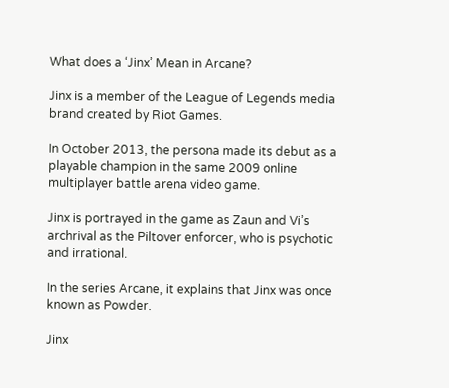What does a ‘Jinx’ Mean in Arcane?

Jinx is a member of the League of Legends media brand created by Riot Games.

In October 2013, the persona made its debut as a playable champion in the same 2009 online multiplayer battle arena video game.

Jinx is portrayed in the game as Zaun and Vi’s archrival as the Piltover enforcer, who is psychotic and irrational.

In the series Arcane, it explains that Jinx was once known as Powder.

Jinx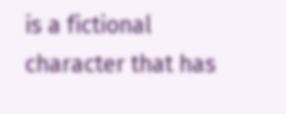is a fictional character that has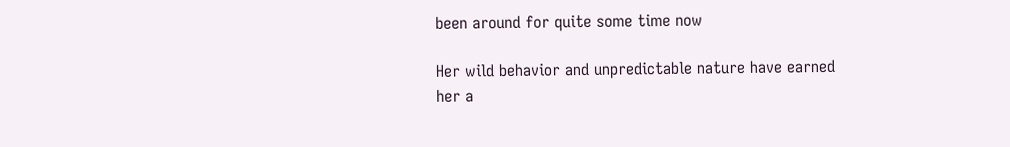been around for quite some time now

Her wild behavior and unpredictable nature have earned her a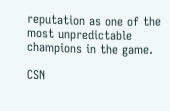reputation as one of the most unpredictable champions in the game.

CSN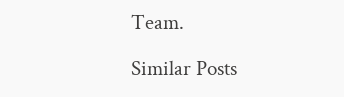Team.

Similar Posts